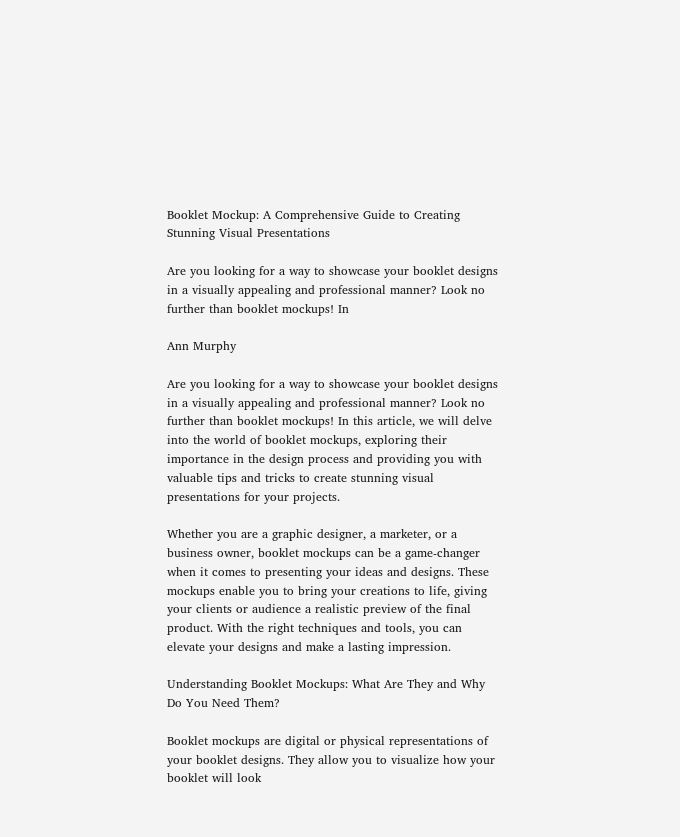Booklet Mockup: A Comprehensive Guide to Creating Stunning Visual Presentations

Are you looking for a way to showcase your booklet designs in a visually appealing and professional manner? Look no further than booklet mockups! In

Ann Murphy

Are you looking for a way to showcase your booklet designs in a visually appealing and professional manner? Look no further than booklet mockups! In this article, we will delve into the world of booklet mockups, exploring their importance in the design process and providing you with valuable tips and tricks to create stunning visual presentations for your projects.

Whether you are a graphic designer, a marketer, or a business owner, booklet mockups can be a game-changer when it comes to presenting your ideas and designs. These mockups enable you to bring your creations to life, giving your clients or audience a realistic preview of the final product. With the right techniques and tools, you can elevate your designs and make a lasting impression.

Understanding Booklet Mockups: What Are They and Why Do You Need Them?

Booklet mockups are digital or physical representations of your booklet designs. They allow you to visualize how your booklet will look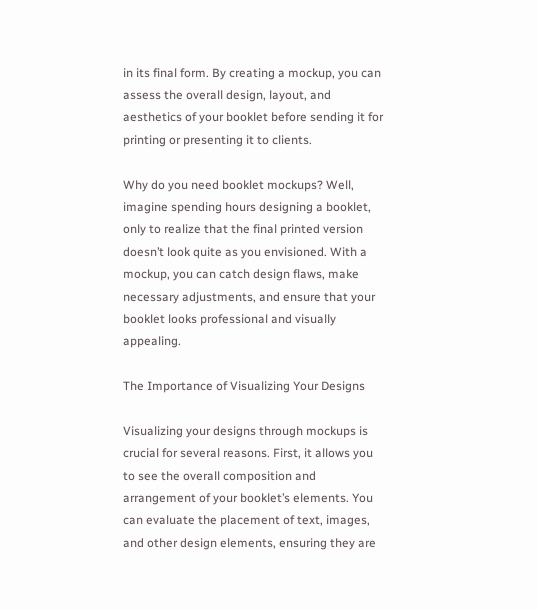in its final form. By creating a mockup, you can assess the overall design, layout, and aesthetics of your booklet before sending it for printing or presenting it to clients.

Why do you need booklet mockups? Well, imagine spending hours designing a booklet, only to realize that the final printed version doesn’t look quite as you envisioned. With a mockup, you can catch design flaws, make necessary adjustments, and ensure that your booklet looks professional and visually appealing.

The Importance of Visualizing Your Designs

Visualizing your designs through mockups is crucial for several reasons. First, it allows you to see the overall composition and arrangement of your booklet’s elements. You can evaluate the placement of text, images, and other design elements, ensuring they are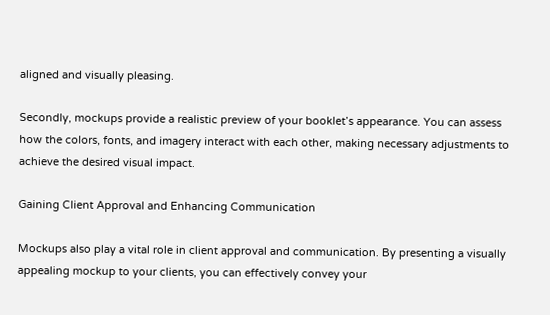aligned and visually pleasing.

Secondly, mockups provide a realistic preview of your booklet’s appearance. You can assess how the colors, fonts, and imagery interact with each other, making necessary adjustments to achieve the desired visual impact.

Gaining Client Approval and Enhancing Communication

Mockups also play a vital role in client approval and communication. By presenting a visually appealing mockup to your clients, you can effectively convey your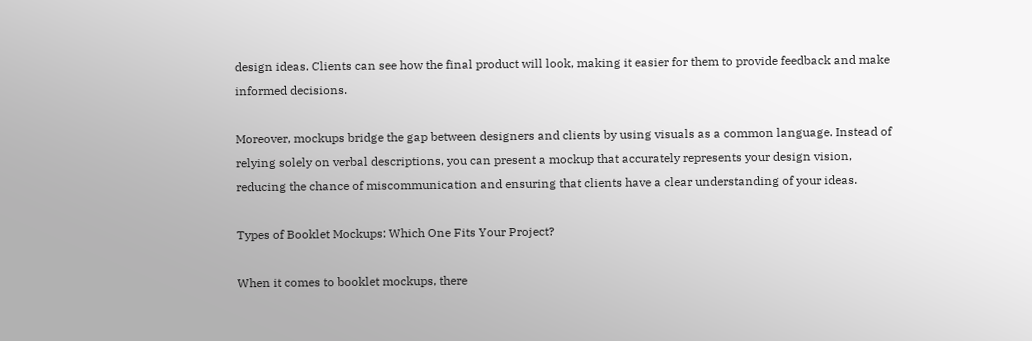design ideas. Clients can see how the final product will look, making it easier for them to provide feedback and make informed decisions.

Moreover, mockups bridge the gap between designers and clients by using visuals as a common language. Instead of relying solely on verbal descriptions, you can present a mockup that accurately represents your design vision, reducing the chance of miscommunication and ensuring that clients have a clear understanding of your ideas.

Types of Booklet Mockups: Which One Fits Your Project?

When it comes to booklet mockups, there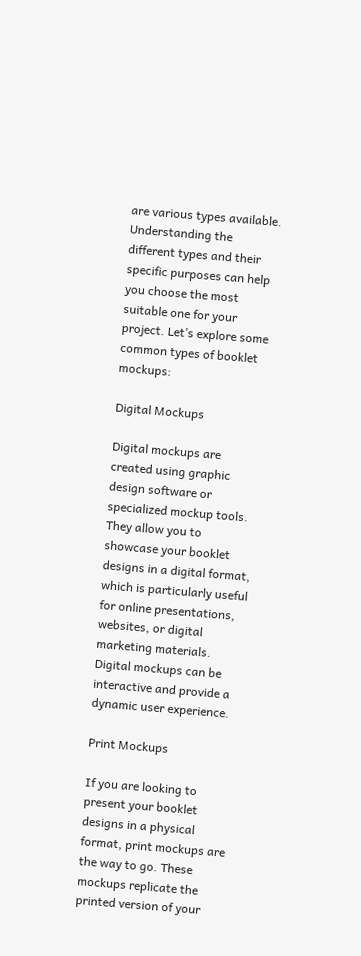are various types available. Understanding the different types and their specific purposes can help you choose the most suitable one for your project. Let’s explore some common types of booklet mockups:

Digital Mockups

Digital mockups are created using graphic design software or specialized mockup tools. They allow you to showcase your booklet designs in a digital format, which is particularly useful for online presentations, websites, or digital marketing materials. Digital mockups can be interactive and provide a dynamic user experience.

Print Mockups

If you are looking to present your booklet designs in a physical format, print mockups are the way to go. These mockups replicate the printed version of your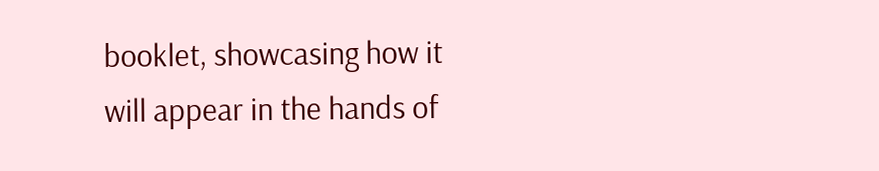booklet, showcasing how it will appear in the hands of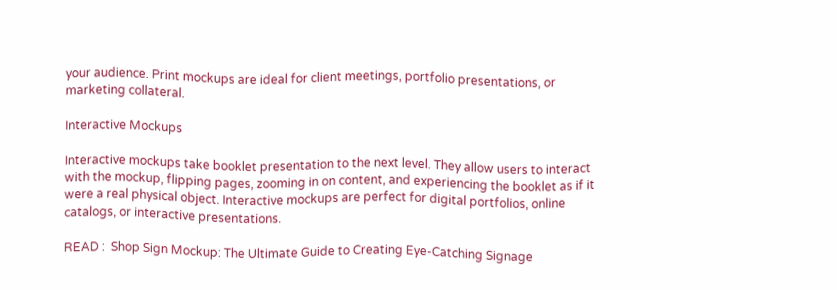your audience. Print mockups are ideal for client meetings, portfolio presentations, or marketing collateral.

Interactive Mockups

Interactive mockups take booklet presentation to the next level. They allow users to interact with the mockup, flipping pages, zooming in on content, and experiencing the booklet as if it were a real physical object. Interactive mockups are perfect for digital portfolios, online catalogs, or interactive presentations.

READ :  Shop Sign Mockup: The Ultimate Guide to Creating Eye-Catching Signage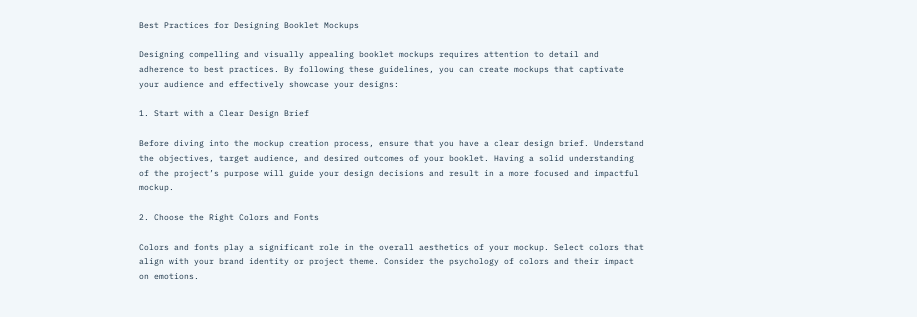Best Practices for Designing Booklet Mockups

Designing compelling and visually appealing booklet mockups requires attention to detail and adherence to best practices. By following these guidelines, you can create mockups that captivate your audience and effectively showcase your designs:

1. Start with a Clear Design Brief

Before diving into the mockup creation process, ensure that you have a clear design brief. Understand the objectives, target audience, and desired outcomes of your booklet. Having a solid understanding of the project’s purpose will guide your design decisions and result in a more focused and impactful mockup.

2. Choose the Right Colors and Fonts

Colors and fonts play a significant role in the overall aesthetics of your mockup. Select colors that align with your brand identity or project theme. Consider the psychology of colors and their impact on emotions.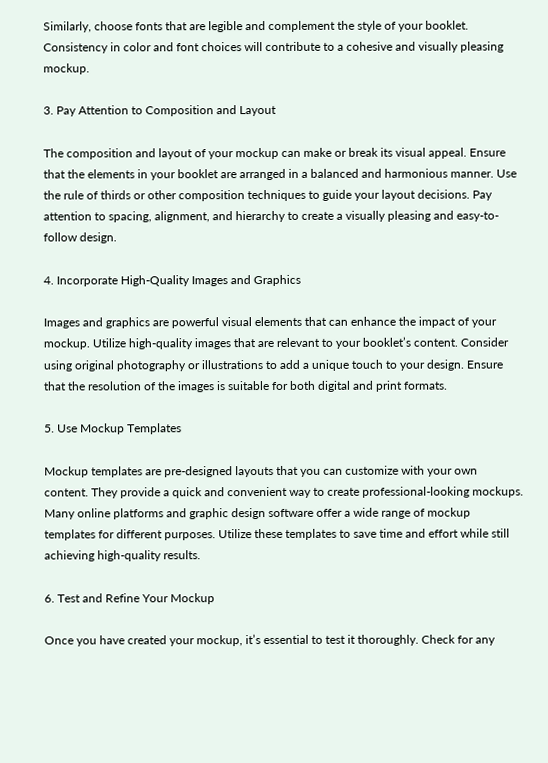Similarly, choose fonts that are legible and complement the style of your booklet. Consistency in color and font choices will contribute to a cohesive and visually pleasing mockup.

3. Pay Attention to Composition and Layout

The composition and layout of your mockup can make or break its visual appeal. Ensure that the elements in your booklet are arranged in a balanced and harmonious manner. Use the rule of thirds or other composition techniques to guide your layout decisions. Pay attention to spacing, alignment, and hierarchy to create a visually pleasing and easy-to-follow design.

4. Incorporate High-Quality Images and Graphics

Images and graphics are powerful visual elements that can enhance the impact of your mockup. Utilize high-quality images that are relevant to your booklet’s content. Consider using original photography or illustrations to add a unique touch to your design. Ensure that the resolution of the images is suitable for both digital and print formats.

5. Use Mockup Templates

Mockup templates are pre-designed layouts that you can customize with your own content. They provide a quick and convenient way to create professional-looking mockups. Many online platforms and graphic design software offer a wide range of mockup templates for different purposes. Utilize these templates to save time and effort while still achieving high-quality results.

6. Test and Refine Your Mockup

Once you have created your mockup, it’s essential to test it thoroughly. Check for any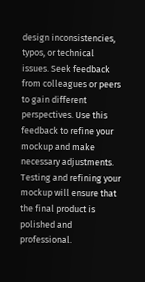design inconsistencies, typos, or technical issues. Seek feedback from colleagues or peers to gain different perspectives. Use this feedback to refine your mockup and make necessary adjustments. Testing and refining your mockup will ensure that the final product is polished and professional.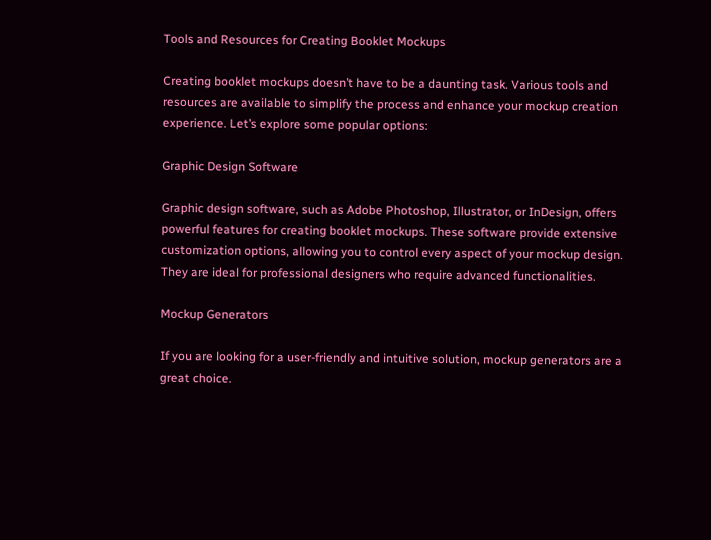Tools and Resources for Creating Booklet Mockups

Creating booklet mockups doesn’t have to be a daunting task. Various tools and resources are available to simplify the process and enhance your mockup creation experience. Let’s explore some popular options:

Graphic Design Software

Graphic design software, such as Adobe Photoshop, Illustrator, or InDesign, offers powerful features for creating booklet mockups. These software provide extensive customization options, allowing you to control every aspect of your mockup design. They are ideal for professional designers who require advanced functionalities.

Mockup Generators

If you are looking for a user-friendly and intuitive solution, mockup generators are a great choice.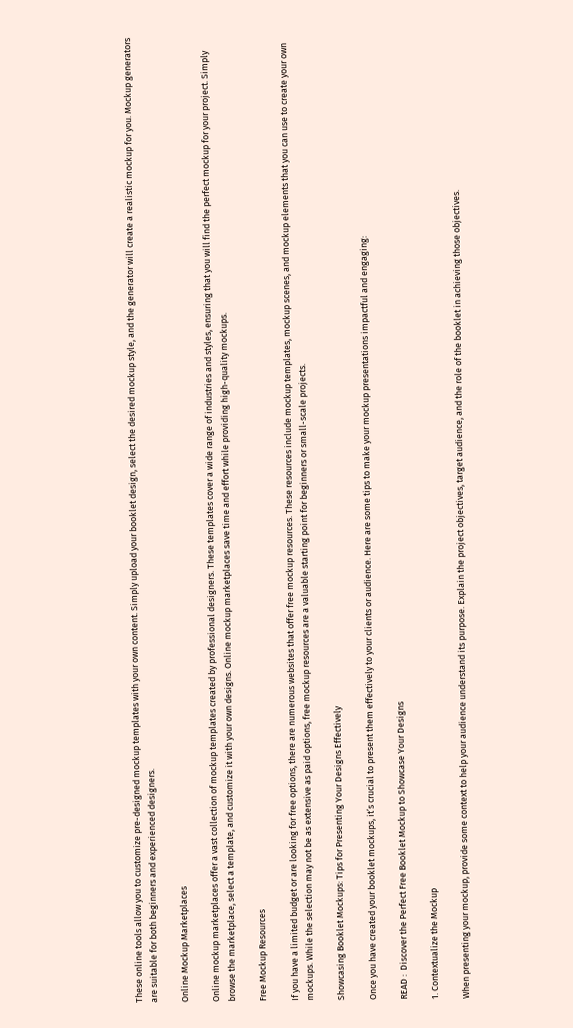These online tools allow you to customize pre-designed mockup templates with your own content. Simply upload your booklet design, select the desired mockup style, and the generator will create a realistic mockup for you. Mockup generators are suitable for both beginners and experienced designers.

Online Mockup Marketplaces

Online mockup marketplaces offer a vast collection of mockup templates created by professional designers. These templates cover a wide range of industries and styles, ensuring that you will find the perfect mockup for your project. Simply browse the marketplace, select a template, and customize it with your own designs. Online mockup marketplaces save time and effort while providing high-quality mockups.

Free Mockup Resources

If you have a limited budget or are looking for free options, there are numerous websites that offer free mockup resources. These resources include mockup templates, mockup scenes, and mockup elements that you can use to create your own mockups. While the selection may not be as extensive as paid options, free mockup resources are a valuable starting point for beginners or small-scale projects.

Showcasing Booklet Mockups: Tips for Presenting Your Designs Effectively

Once you have created your booklet mockups, it’s crucial to present them effectively to your clients or audience. Here are some tips to make your mockup presentations impactful and engaging:

READ :  Discover the Perfect Free Booklet Mockup to Showcase Your Designs

1. Contextualize the Mockup

When presenting your mockup, provide some context to help your audience understand its purpose. Explain the project objectives, target audience, and the role of the booklet in achieving those objectives.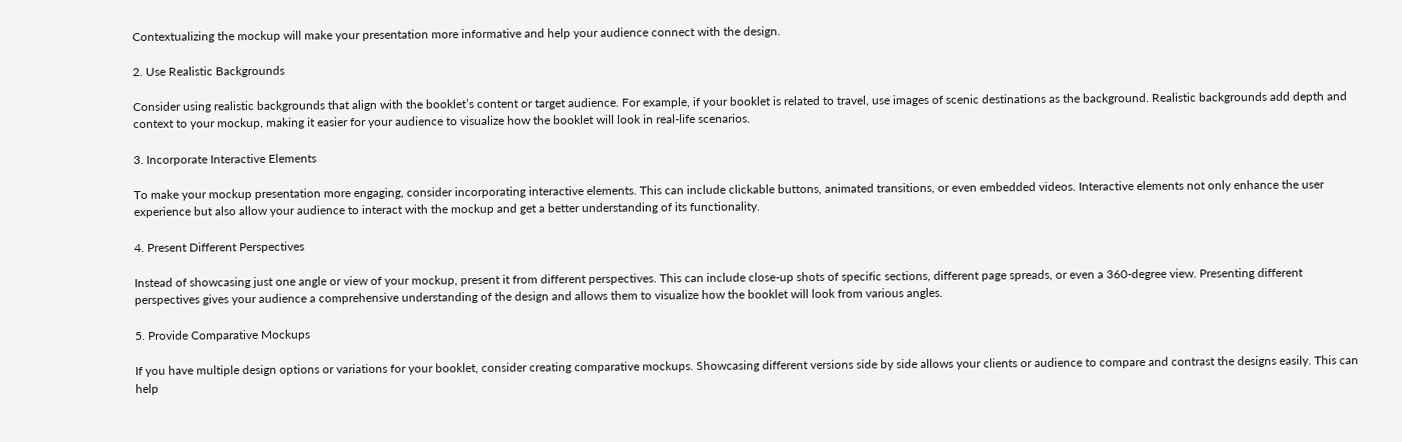Contextualizing the mockup will make your presentation more informative and help your audience connect with the design.

2. Use Realistic Backgrounds

Consider using realistic backgrounds that align with the booklet’s content or target audience. For example, if your booklet is related to travel, use images of scenic destinations as the background. Realistic backgrounds add depth and context to your mockup, making it easier for your audience to visualize how the booklet will look in real-life scenarios.

3. Incorporate Interactive Elements

To make your mockup presentation more engaging, consider incorporating interactive elements. This can include clickable buttons, animated transitions, or even embedded videos. Interactive elements not only enhance the user experience but also allow your audience to interact with the mockup and get a better understanding of its functionality.

4. Present Different Perspectives

Instead of showcasing just one angle or view of your mockup, present it from different perspectives. This can include close-up shots of specific sections, different page spreads, or even a 360-degree view. Presenting different perspectives gives your audience a comprehensive understanding of the design and allows them to visualize how the booklet will look from various angles.

5. Provide Comparative Mockups

If you have multiple design options or variations for your booklet, consider creating comparative mockups. Showcasing different versions side by side allows your clients or audience to compare and contrast the designs easily. This can help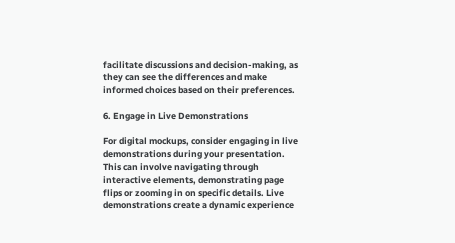facilitate discussions and decision-making, as they can see the differences and make informed choices based on their preferences.

6. Engage in Live Demonstrations

For digital mockups, consider engaging in live demonstrations during your presentation. This can involve navigating through interactive elements, demonstrating page flips or zooming in on specific details. Live demonstrations create a dynamic experience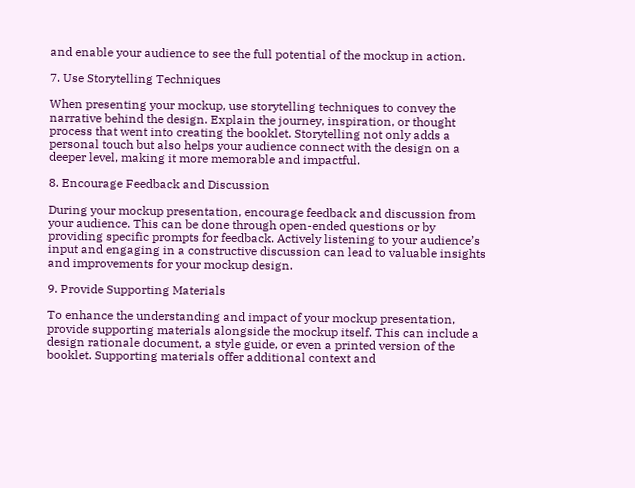and enable your audience to see the full potential of the mockup in action.

7. Use Storytelling Techniques

When presenting your mockup, use storytelling techniques to convey the narrative behind the design. Explain the journey, inspiration, or thought process that went into creating the booklet. Storytelling not only adds a personal touch but also helps your audience connect with the design on a deeper level, making it more memorable and impactful.

8. Encourage Feedback and Discussion

During your mockup presentation, encourage feedback and discussion from your audience. This can be done through open-ended questions or by providing specific prompts for feedback. Actively listening to your audience’s input and engaging in a constructive discussion can lead to valuable insights and improvements for your mockup design.

9. Provide Supporting Materials

To enhance the understanding and impact of your mockup presentation, provide supporting materials alongside the mockup itself. This can include a design rationale document, a style guide, or even a printed version of the booklet. Supporting materials offer additional context and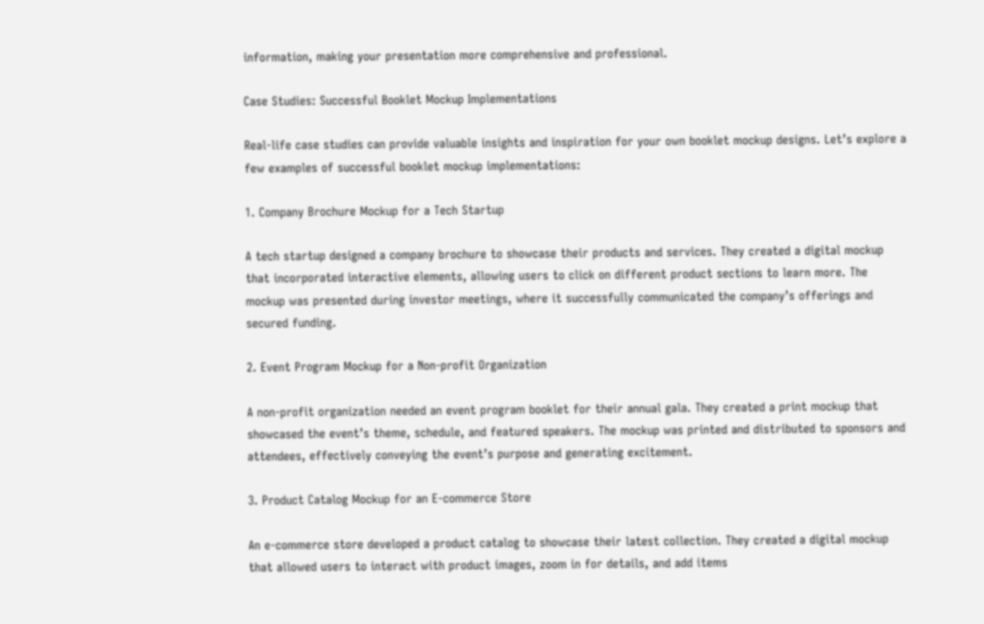information, making your presentation more comprehensive and professional.

Case Studies: Successful Booklet Mockup Implementations

Real-life case studies can provide valuable insights and inspiration for your own booklet mockup designs. Let’s explore a few examples of successful booklet mockup implementations:

1. Company Brochure Mockup for a Tech Startup

A tech startup designed a company brochure to showcase their products and services. They created a digital mockup that incorporated interactive elements, allowing users to click on different product sections to learn more. The mockup was presented during investor meetings, where it successfully communicated the company’s offerings and secured funding.

2. Event Program Mockup for a Non-profit Organization

A non-profit organization needed an event program booklet for their annual gala. They created a print mockup that showcased the event’s theme, schedule, and featured speakers. The mockup was printed and distributed to sponsors and attendees, effectively conveying the event’s purpose and generating excitement.

3. Product Catalog Mockup for an E-commerce Store

An e-commerce store developed a product catalog to showcase their latest collection. They created a digital mockup that allowed users to interact with product images, zoom in for details, and add items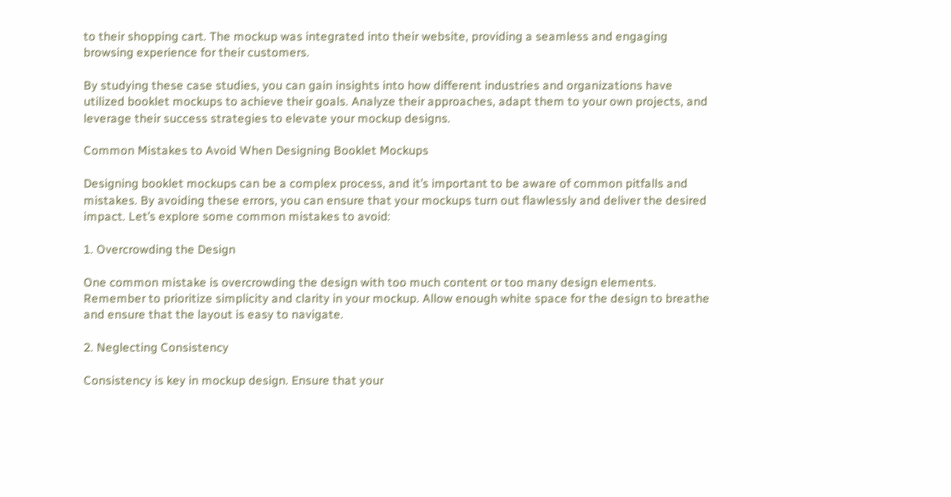to their shopping cart. The mockup was integrated into their website, providing a seamless and engaging browsing experience for their customers.

By studying these case studies, you can gain insights into how different industries and organizations have utilized booklet mockups to achieve their goals. Analyze their approaches, adapt them to your own projects, and leverage their success strategies to elevate your mockup designs.

Common Mistakes to Avoid When Designing Booklet Mockups

Designing booklet mockups can be a complex process, and it’s important to be aware of common pitfalls and mistakes. By avoiding these errors, you can ensure that your mockups turn out flawlessly and deliver the desired impact. Let’s explore some common mistakes to avoid:

1. Overcrowding the Design

One common mistake is overcrowding the design with too much content or too many design elements. Remember to prioritize simplicity and clarity in your mockup. Allow enough white space for the design to breathe and ensure that the layout is easy to navigate.

2. Neglecting Consistency

Consistency is key in mockup design. Ensure that your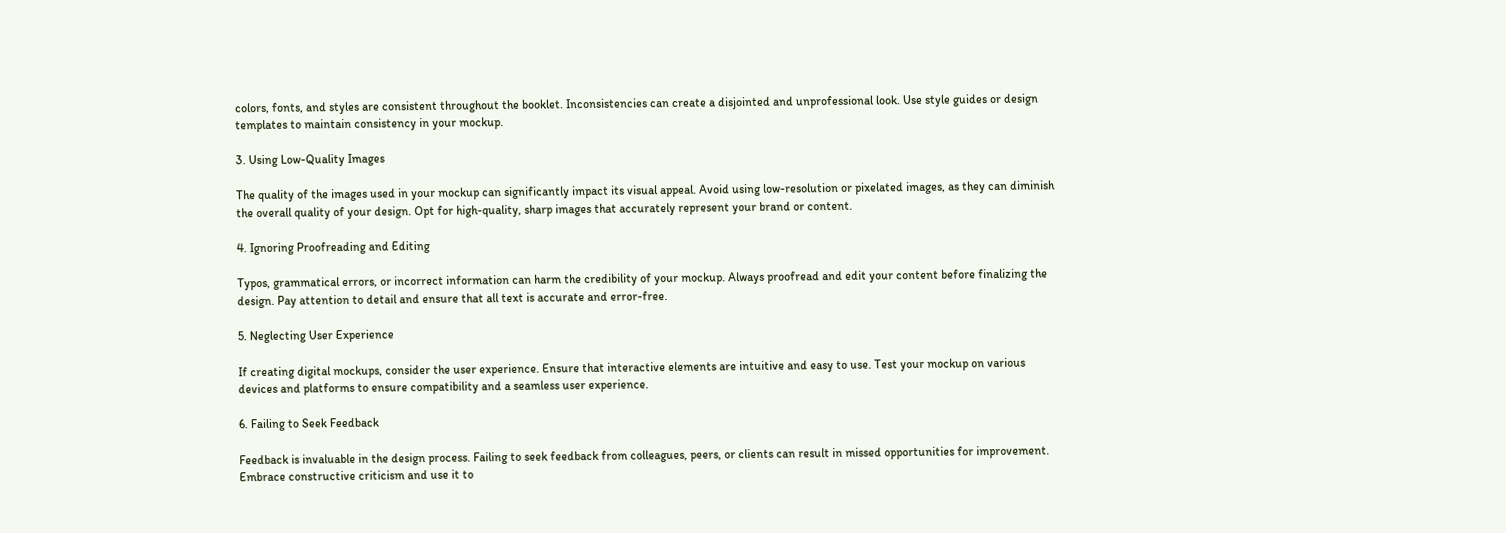colors, fonts, and styles are consistent throughout the booklet. Inconsistencies can create a disjointed and unprofessional look. Use style guides or design templates to maintain consistency in your mockup.

3. Using Low-Quality Images

The quality of the images used in your mockup can significantly impact its visual appeal. Avoid using low-resolution or pixelated images, as they can diminish the overall quality of your design. Opt for high-quality, sharp images that accurately represent your brand or content.

4. Ignoring Proofreading and Editing

Typos, grammatical errors, or incorrect information can harm the credibility of your mockup. Always proofread and edit your content before finalizing the design. Pay attention to detail and ensure that all text is accurate and error-free.

5. Neglecting User Experience

If creating digital mockups, consider the user experience. Ensure that interactive elements are intuitive and easy to use. Test your mockup on various devices and platforms to ensure compatibility and a seamless user experience.

6. Failing to Seek Feedback

Feedback is invaluable in the design process. Failing to seek feedback from colleagues, peers, or clients can result in missed opportunities for improvement. Embrace constructive criticism and use it to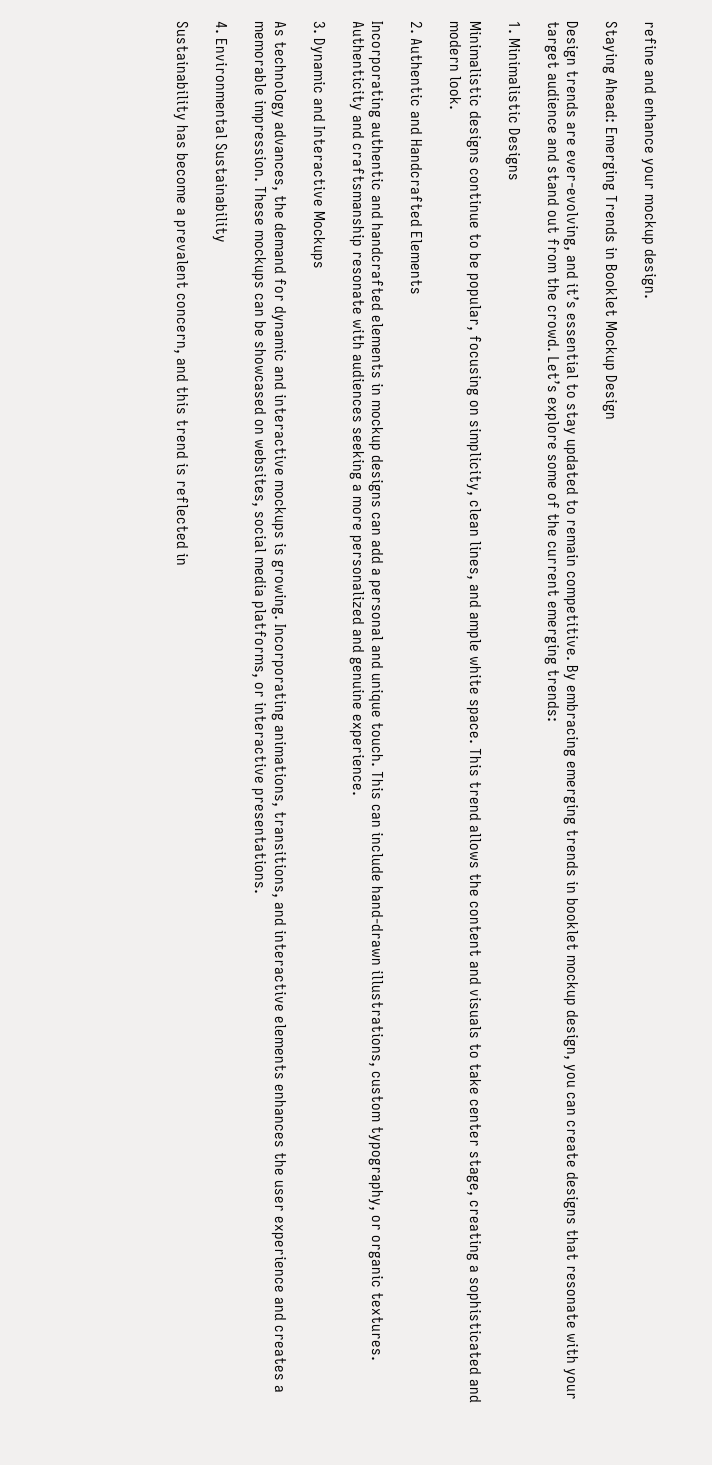refine and enhance your mockup design.

Staying Ahead: Emerging Trends in Booklet Mockup Design

Design trends are ever-evolving, and it’s essential to stay updated to remain competitive. By embracing emerging trends in booklet mockup design, you can create designs that resonate with your target audience and stand out from the crowd. Let’s explore some of the current emerging trends:

1. Minimalistic Designs

Minimalistic designs continue to be popular, focusing on simplicity, clean lines, and ample white space. This trend allows the content and visuals to take center stage, creating a sophisticated and modern look.

2. Authentic and Handcrafted Elements

Incorporating authentic and handcrafted elements in mockup designs can add a personal and unique touch. This can include hand-drawn illustrations, custom typography, or organic textures. Authenticity and craftsmanship resonate with audiences seeking a more personalized and genuine experience.

3. Dynamic and Interactive Mockups

As technology advances, the demand for dynamic and interactive mockups is growing. Incorporating animations, transitions, and interactive elements enhances the user experience and creates a memorable impression. These mockups can be showcased on websites, social media platforms, or interactive presentations.

4. Environmental Sustainability

Sustainability has become a prevalent concern, and this trend is reflected in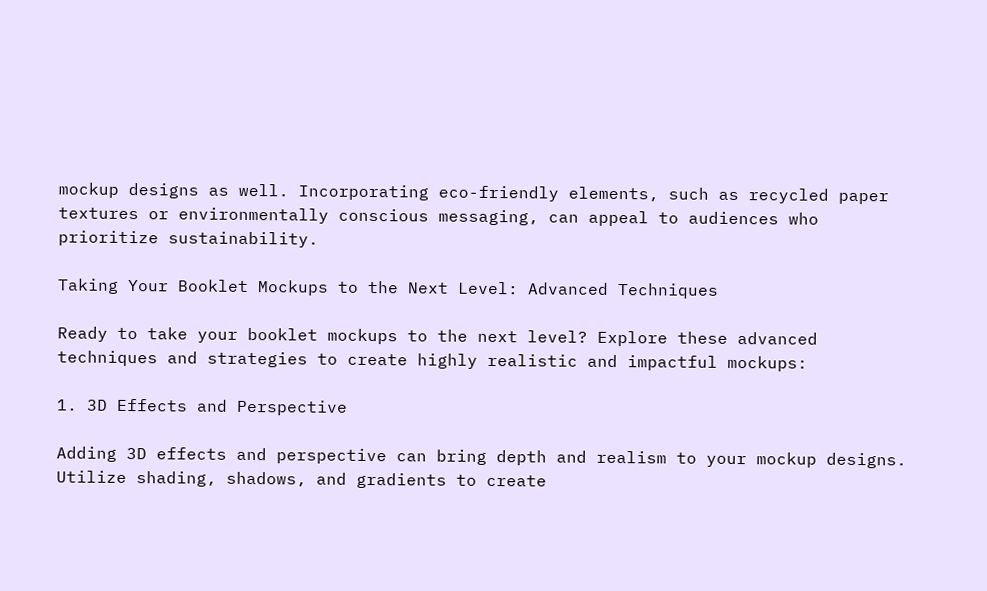mockup designs as well. Incorporating eco-friendly elements, such as recycled paper textures or environmentally conscious messaging, can appeal to audiences who prioritize sustainability.

Taking Your Booklet Mockups to the Next Level: Advanced Techniques

Ready to take your booklet mockups to the next level? Explore these advanced techniques and strategies to create highly realistic and impactful mockups:

1. 3D Effects and Perspective

Adding 3D effects and perspective can bring depth and realism to your mockup designs. Utilize shading, shadows, and gradients to create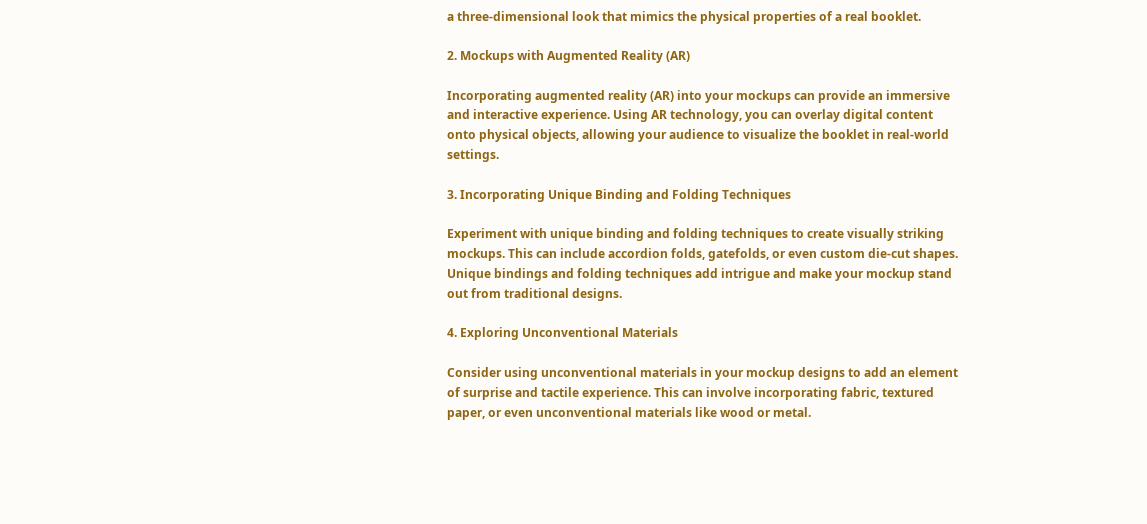a three-dimensional look that mimics the physical properties of a real booklet.

2. Mockups with Augmented Reality (AR)

Incorporating augmented reality (AR) into your mockups can provide an immersive and interactive experience. Using AR technology, you can overlay digital content onto physical objects, allowing your audience to visualize the booklet in real-world settings.

3. Incorporating Unique Binding and Folding Techniques

Experiment with unique binding and folding techniques to create visually striking mockups. This can include accordion folds, gatefolds, or even custom die-cut shapes. Unique bindings and folding techniques add intrigue and make your mockup stand out from traditional designs.

4. Exploring Unconventional Materials

Consider using unconventional materials in your mockup designs to add an element of surprise and tactile experience. This can involve incorporating fabric, textured paper, or even unconventional materials like wood or metal.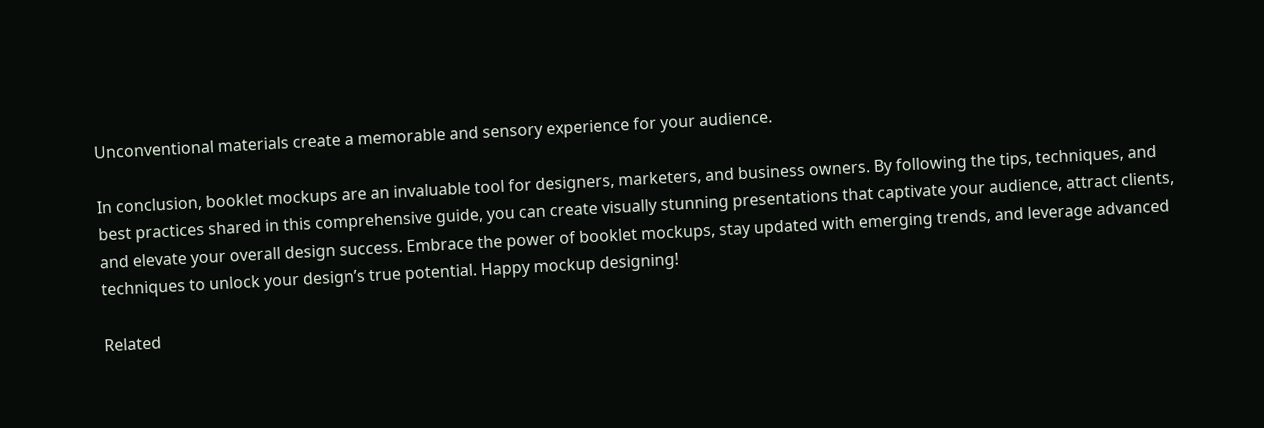Unconventional materials create a memorable and sensory experience for your audience.

In conclusion, booklet mockups are an invaluable tool for designers, marketers, and business owners. By following the tips, techniques, and best practices shared in this comprehensive guide, you can create visually stunning presentations that captivate your audience, attract clients, and elevate your overall design success. Embrace the power of booklet mockups, stay updated with emerging trends, and leverage advanced techniques to unlock your design’s true potential. Happy mockup designing!

Related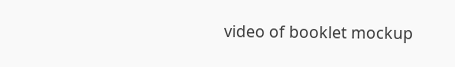video of booklet mockup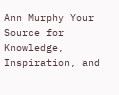Ann Murphy Your Source for Knowledge, Inspiration, and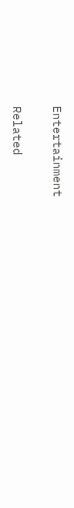Entertainment

Related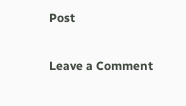Post

Leave a Comment